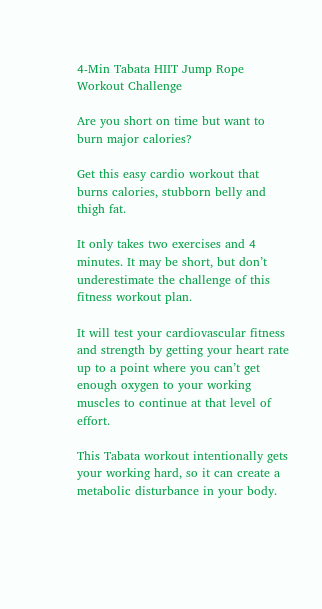4-Min Tabata HIIT Jump Rope Workout Challenge

Are you short on time but want to burn major calories?

Get this easy cardio workout that burns calories, stubborn belly and thigh fat.

It only takes two exercises and 4 minutes. It may be short, but don’t underestimate the challenge of this fitness workout plan.

It will test your cardiovascular fitness and strength by getting your heart rate up to a point where you can’t get enough oxygen to your working muscles to continue at that level of effort.

This Tabata workout intentionally gets your working hard, so it can create a metabolic disturbance in your body.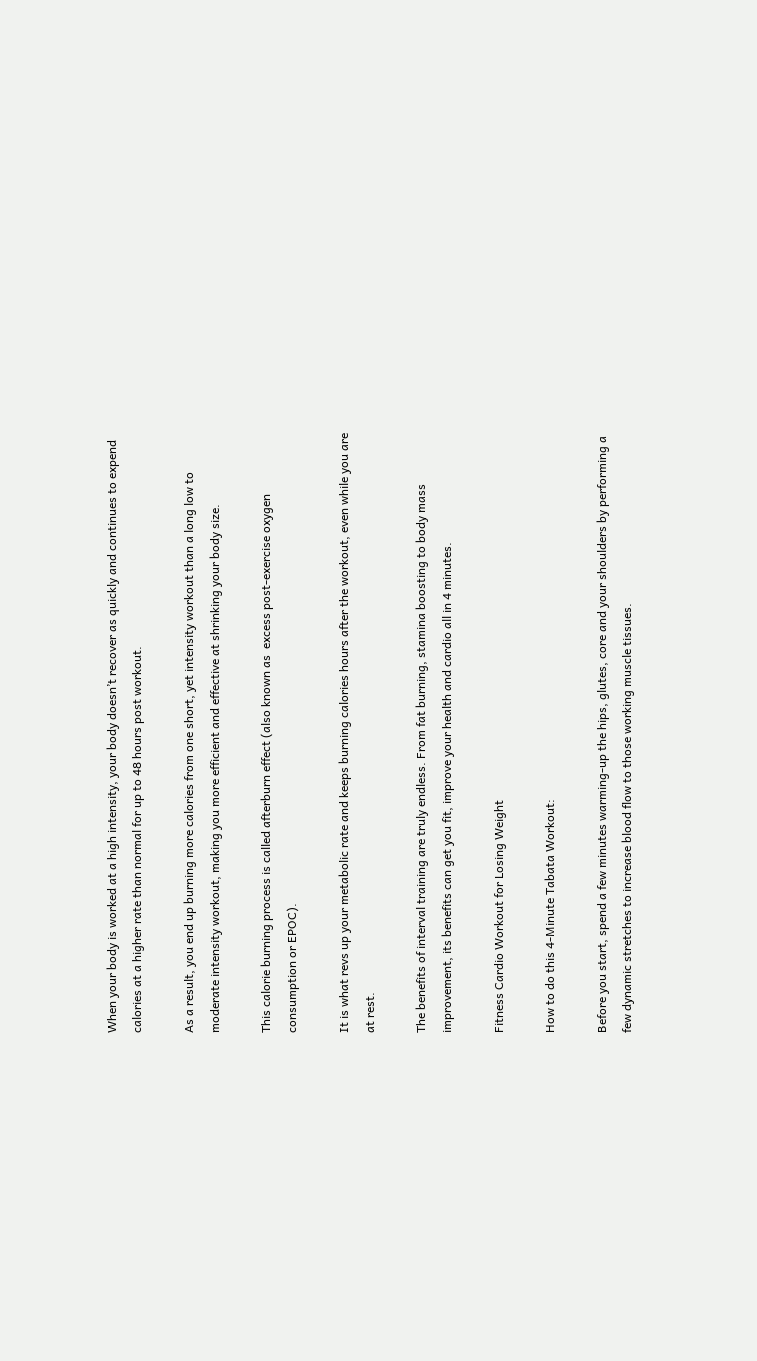When your body is worked at a high intensity, your body doesn’t recover as quickly and continues to expend calories at a higher rate than normal for up to 48 hours post workout.

As a result, you end up burning more calories from one short, yet intensity workout than a long low to moderate intensity workout, making you more efficient and effective at shrinking your body size.

This calorie burning process is called afterburn effect (also known as  excess post-exercise oxygen consumption or EPOC).

It is what revs up your metabolic rate and keeps burning calories hours after the workout, even while you are at rest.

The benefits of interval training are truly endless. From fat burning, stamina boosting to body mass improvement, its benefits can get you fit, improve your health and cardio all in 4 minutes.

Fitness Cardio Workout for Losing Weight

How to do this 4-Minute Tabata Workout:

Before you start, spend a few minutes warming-up the hips, glutes, core and your shoulders by performing a few dynamic stretches to increase blood flow to those working muscle tissues.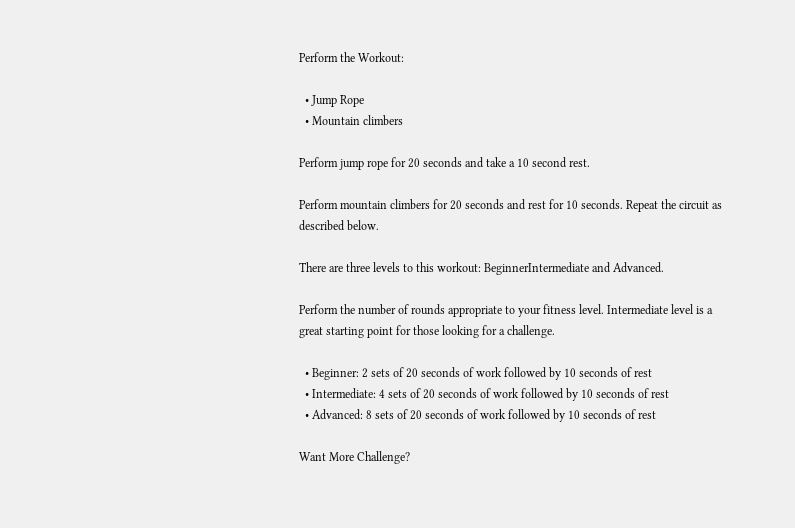Perform the Workout:

  • Jump Rope
  • Mountain climbers

Perform jump rope for 20 seconds and take a 10 second rest.

Perform mountain climbers for 20 seconds and rest for 10 seconds. Repeat the circuit as described below.

There are three levels to this workout: BeginnerIntermediate and Advanced.

Perform the number of rounds appropriate to your fitness level. Intermediate level is a great starting point for those looking for a challenge.

  • Beginner: 2 sets of 20 seconds of work followed by 10 seconds of rest
  • Intermediate: 4 sets of 20 seconds of work followed by 10 seconds of rest
  • Advanced: 8 sets of 20 seconds of work followed by 10 seconds of rest

Want More Challenge?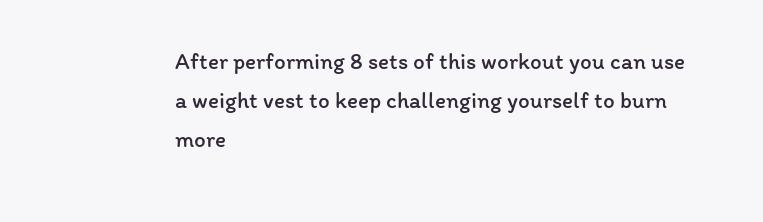After performing 8 sets of this workout you can use a weight vest to keep challenging yourself to burn more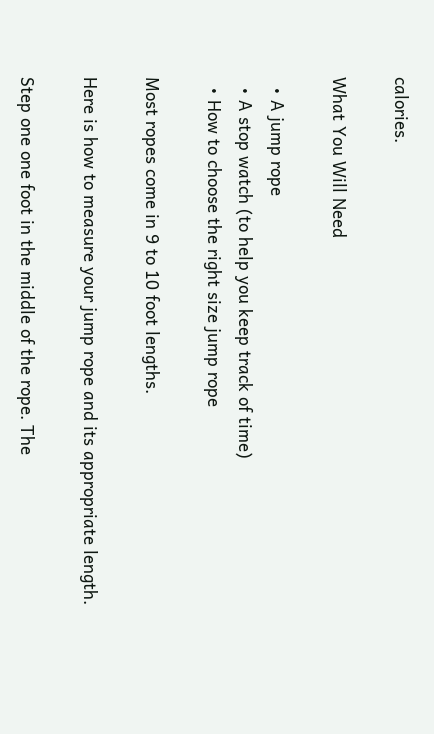calories.

What You Will Need

  • A jump rope
  • A stop watch (to help you keep track of time)
  • How to choose the right size jump rope

Most ropes come in 9 to 10 foot lengths.

Here is how to measure your jump rope and its appropriate length.

Step one one foot in the middle of the rope. The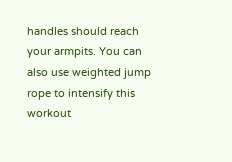handles should reach your armpits. You can also use weighted jump rope to intensify this workout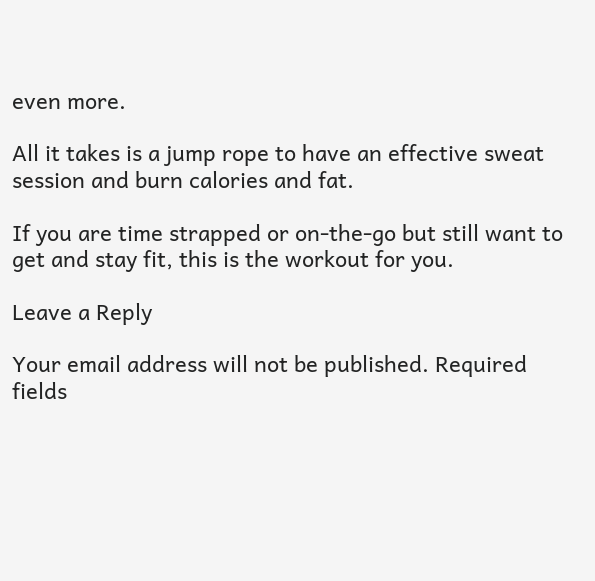even more.

All it takes is a jump rope to have an effective sweat session and burn calories and fat.

If you are time strapped or on-the-go but still want to get and stay fit, this is the workout for you.

Leave a Reply

Your email address will not be published. Required fields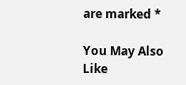are marked *

You May Also Like